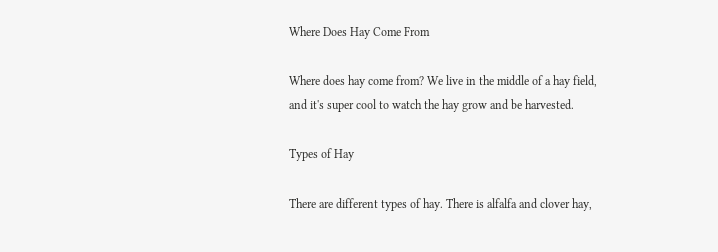Where Does Hay Come From

Where does hay come from? We live in the middle of a hay field, and it's super cool to watch the hay grow and be harvested.

Types of Hay

There are different types of hay. There is alfalfa and clover hay,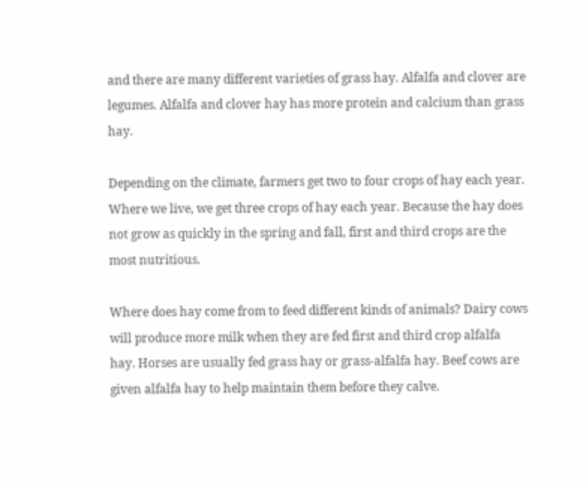and there are many different varieties of grass hay. Alfalfa and clover are legumes. Alfalfa and clover hay has more protein and calcium than grass hay.

Depending on the climate, farmers get two to four crops of hay each year. Where we live, we get three crops of hay each year. Because the hay does not grow as quickly in the spring and fall, first and third crops are the most nutritious.

Where does hay come from to feed different kinds of animals? Dairy cows will produce more milk when they are fed first and third crop alfalfa hay. Horses are usually fed grass hay or grass-alfalfa hay. Beef cows are given alfalfa hay to help maintain them before they calve.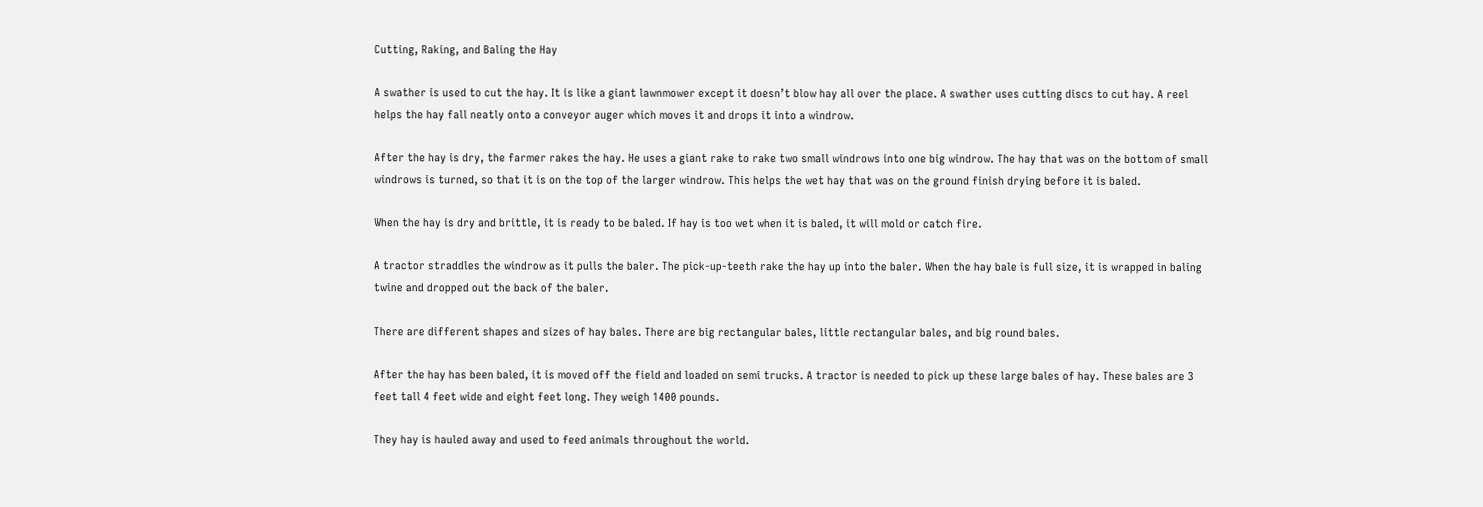Cutting, Raking, and Baling the Hay

A swather is used to cut the hay. It is like a giant lawnmower except it doesn’t blow hay all over the place. A swather uses cutting discs to cut hay. A reel helps the hay fall neatly onto a conveyor auger which moves it and drops it into a windrow.

After the hay is dry, the farmer rakes the hay. He uses a giant rake to rake two small windrows into one big windrow. The hay that was on the bottom of small windrows is turned, so that it is on the top of the larger windrow. This helps the wet hay that was on the ground finish drying before it is baled.

When the hay is dry and brittle, it is ready to be baled. If hay is too wet when it is baled, it will mold or catch fire.

A tractor straddles the windrow as it pulls the baler. The pick-up-teeth rake the hay up into the baler. When the hay bale is full size, it is wrapped in baling twine and dropped out the back of the baler.

There are different shapes and sizes of hay bales. There are big rectangular bales, little rectangular bales, and big round bales.

After the hay has been baled, it is moved off the field and loaded on semi trucks. A tractor is needed to pick up these large bales of hay. These bales are 3 feet tall 4 feet wide and eight feet long. They weigh 1400 pounds.

They hay is hauled away and used to feed animals throughout the world.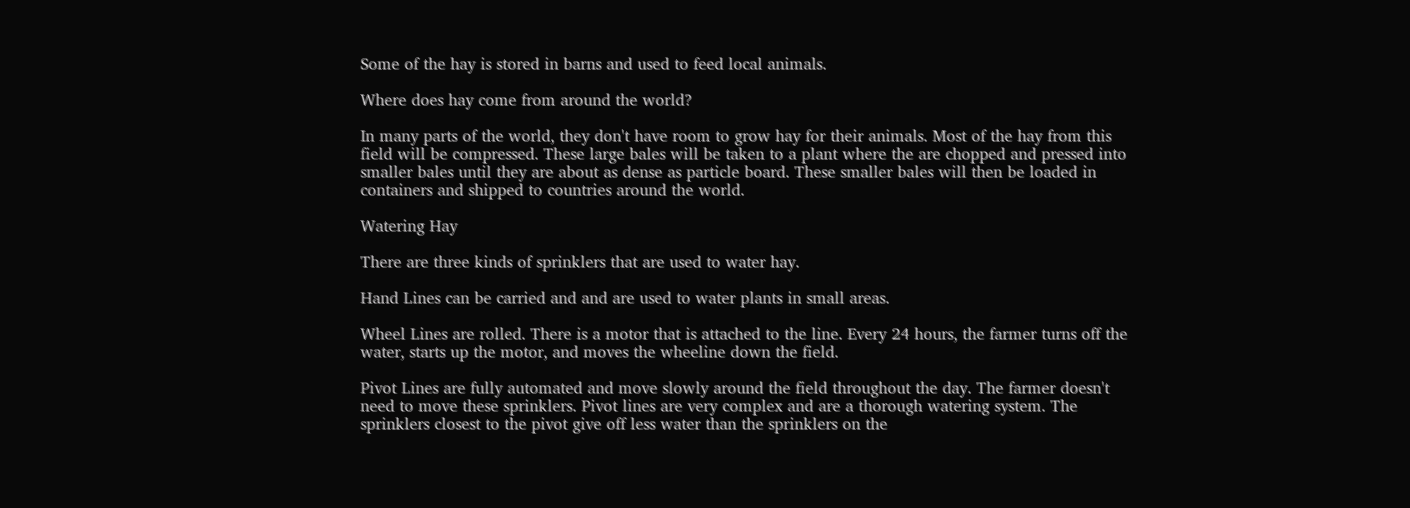Some of the hay is stored in barns and used to feed local animals.

Where does hay come from around the world?

In many parts of the world, they don't have room to grow hay for their animals. Most of the hay from this field will be compressed. These large bales will be taken to a plant where the are chopped and pressed into smaller bales until they are about as dense as particle board. These smaller bales will then be loaded in containers and shipped to countries around the world.

Watering Hay

There are three kinds of sprinklers that are used to water hay.

Hand Lines can be carried and and are used to water plants in small areas.

Wheel Lines are rolled. There is a motor that is attached to the line. Every 24 hours, the farmer turns off the water, starts up the motor, and moves the wheeline down the field.

Pivot Lines are fully automated and move slowly around the field throughout the day. The farmer doesn't need to move these sprinklers. Pivot lines are very complex and are a thorough watering system. The sprinklers closest to the pivot give off less water than the sprinklers on the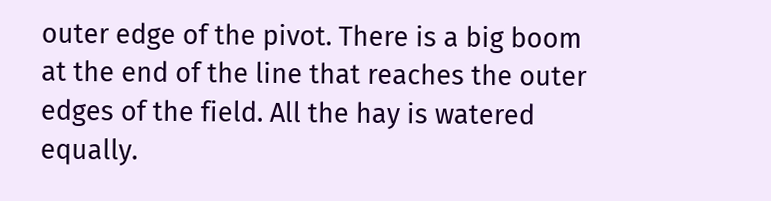outer edge of the pivot. There is a big boom at the end of the line that reaches the outer edges of the field. All the hay is watered equally.